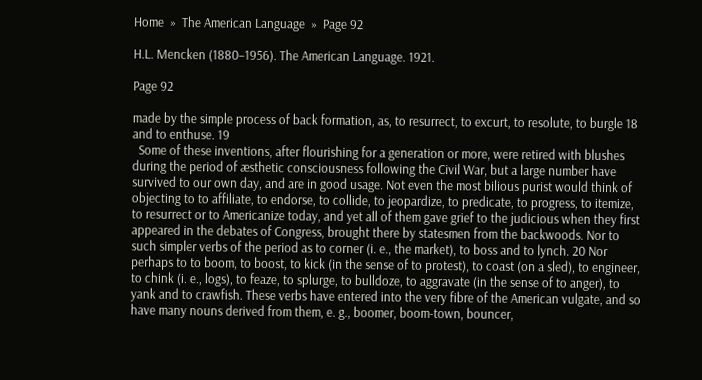Home  »  The American Language  »  Page 92

H.L. Mencken (1880–1956). The American Language. 1921.

Page 92

made by the simple process of back formation, as, to resurrect, to excurt, to resolute, to burgle 18 and to enthuse. 19
  Some of these inventions, after flourishing for a generation or more, were retired with blushes during the period of æsthetic consciousness following the Civil War, but a large number have survived to our own day, and are in good usage. Not even the most bilious purist would think of objecting to to affiliate, to endorse, to collide, to jeopardize, to predicate, to progress, to itemize, to resurrect or to Americanize today, and yet all of them gave grief to the judicious when they first appeared in the debates of Congress, brought there by statesmen from the backwoods. Nor to such simpler verbs of the period as to corner (i. e., the market), to boss and to lynch. 20 Nor perhaps to to boom, to boost, to kick (in the sense of to protest), to coast (on a sled), to engineer, to chink (i. e., logs), to feaze, to splurge, to bulldoze, to aggravate (in the sense of to anger), to yank and to crawfish. These verbs have entered into the very fibre of the American vulgate, and so have many nouns derived from them, e. g., boomer, boom-town, bouncer,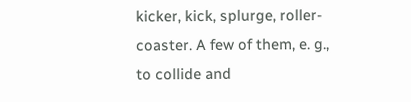kicker, kick, splurge, roller-coaster. A few of them, e. g., to collide and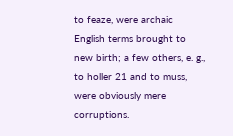to feaze, were archaic English terms brought to new birth; a few others, e. g., to holler 21 and to muss, were obviously mere corruptions.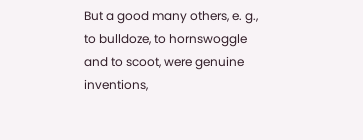But a good many others, e. g., to bulldoze, to hornswoggle and to scoot, were genuine inventions,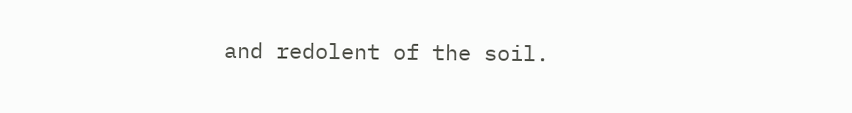and redolent of the soil.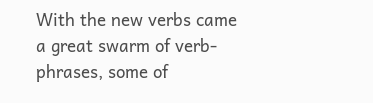With the new verbs came a great swarm of verb-phrases, some of